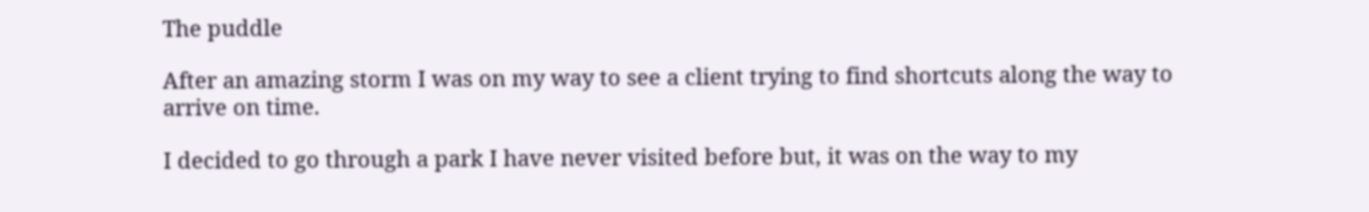The puddle

After an amazing storm I was on my way to see a client trying to find shortcuts along the way to arrive on time.

I decided to go through a park I have never visited before but, it was on the way to my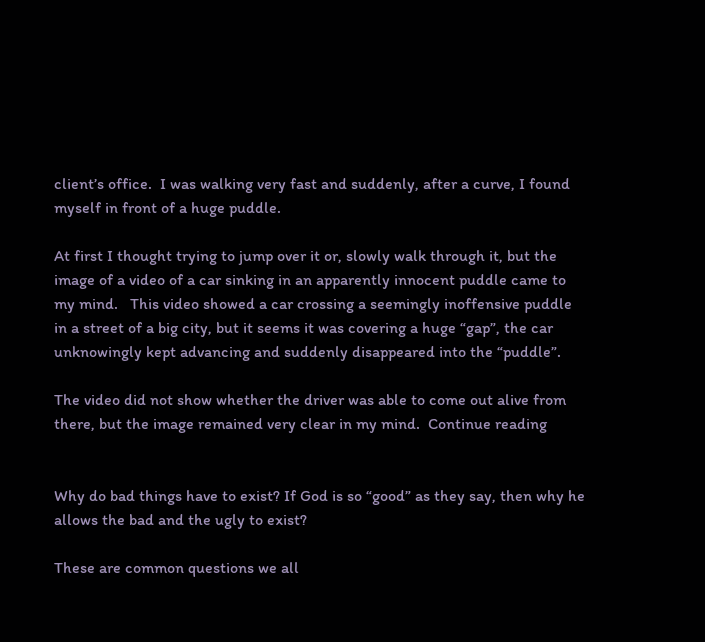client’s office.  I was walking very fast and suddenly, after a curve, I found myself in front of a huge puddle.

At first I thought trying to jump over it or, slowly walk through it, but the image of a video of a car sinking in an apparently innocent puddle came to my mind.   This video showed a car crossing a seemingly inoffensive puddle in a street of a big city, but it seems it was covering a huge “gap”, the car unknowingly kept advancing and suddenly disappeared into the “puddle”.

The video did not show whether the driver was able to come out alive from there, but the image remained very clear in my mind.  Continue reading


Why do bad things have to exist? If God is so “good” as they say, then why he allows the bad and the ugly to exist?

These are common questions we all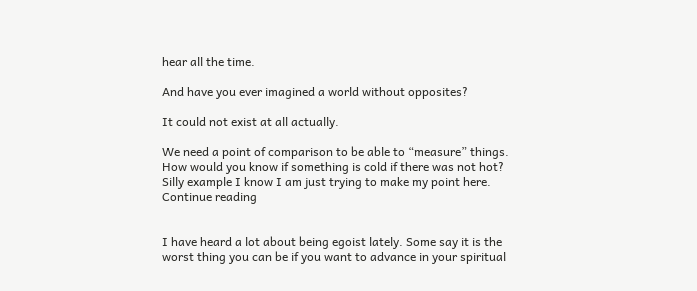hear all the time.

And have you ever imagined a world without opposites?

It could not exist at all actually.

We need a point of comparison to be able to “measure” things. How would you know if something is cold if there was not hot? Silly example I know I am just trying to make my point here. Continue reading


I have heard a lot about being egoist lately. Some say it is the worst thing you can be if you want to advance in your spiritual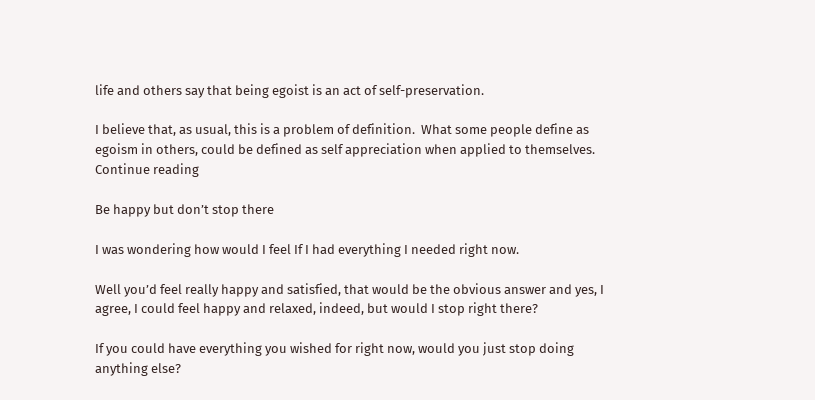life and others say that being egoist is an act of self-preservation.

I believe that, as usual, this is a problem of definition.  What some people define as egoism in others, could be defined as self appreciation when applied to themselves. Continue reading

Be happy but don’t stop there

I was wondering how would I feel If I had everything I needed right now.

Well you’d feel really happy and satisfied, that would be the obvious answer and yes, I agree, I could feel happy and relaxed, indeed, but would I stop right there?

If you could have everything you wished for right now, would you just stop doing anything else?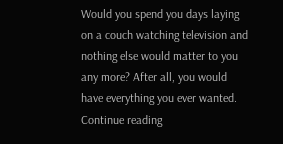Would you spend you days laying on a couch watching television and nothing else would matter to you any more? After all, you would have everything you ever wanted. Continue reading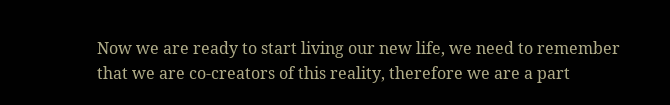Now we are ready to start living our new life, we need to remember that we are co-creators of this reality, therefore we are a part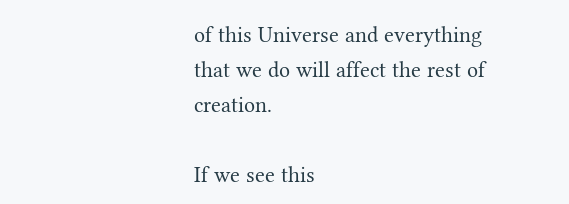of this Universe and everything that we do will affect the rest of creation.

If we see this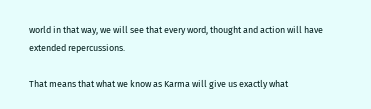world in that way, we will see that every word, thought and action will have extended repercussions.

That means that what we know as Karma will give us exactly what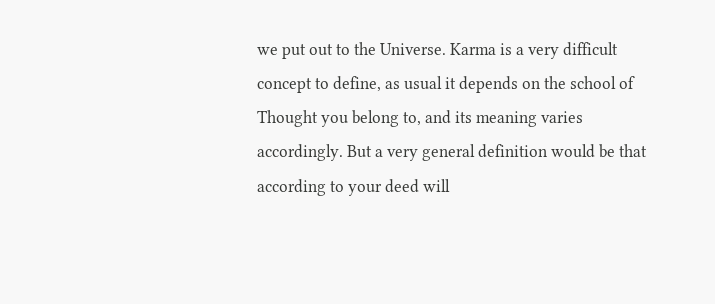we put out to the Universe. Karma is a very difficult concept to define, as usual it depends on the school of Thought you belong to, and its meaning varies accordingly. But a very general definition would be that according to your deed will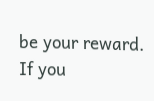be your reward.  If you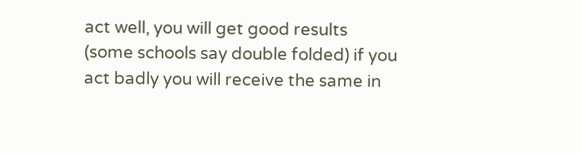act well, you will get good results (some schools say double folded) if you act badly you will receive the same in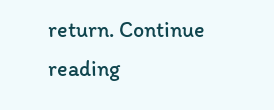return. Continue reading